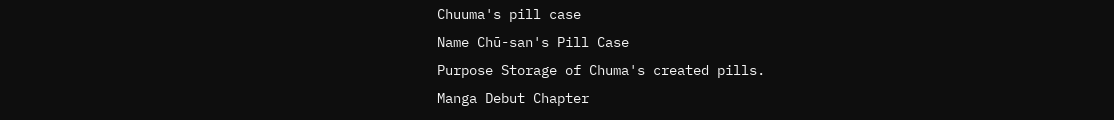Chuuma's pill case
Name Chū-san's Pill Case
Purpose Storage of Chuma's created pills.
Manga Debut Chapter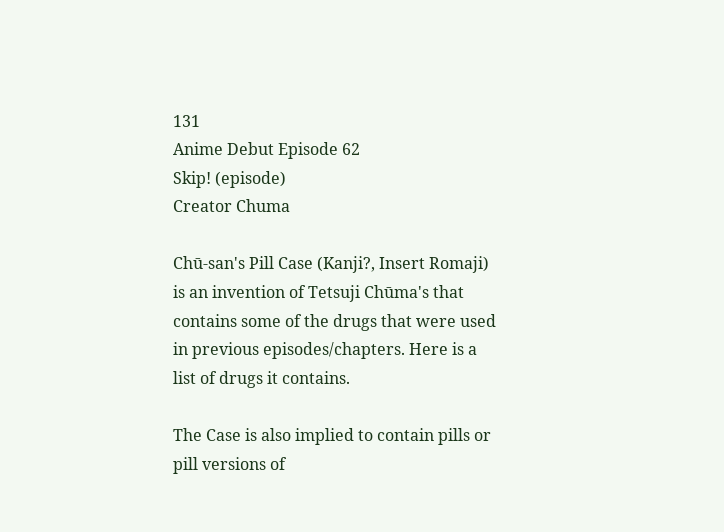131
Anime Debut Episode 62
Skip! (episode)
Creator Chuma

Chū-san's Pill Case (Kanji?, Insert Romaji) is an invention of Tetsuji Chūma's that contains some of the drugs that were used in previous episodes/chapters. Here is a list of drugs it contains.

The Case is also implied to contain pills or pill versions of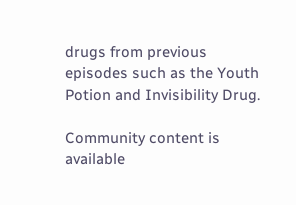drugs from previous episodes such as the Youth Potion and Invisibility Drug.

Community content is available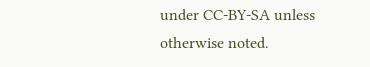under CC-BY-SA unless otherwise noted.